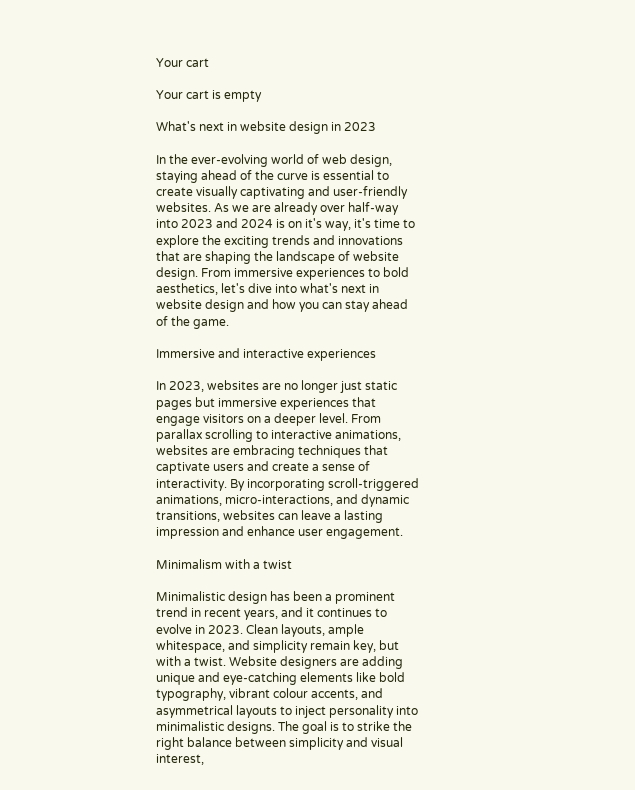Your cart

Your cart is empty

What's next in website design in 2023

In the ever-evolving world of web design, staying ahead of the curve is essential to create visually captivating and user-friendly websites. As we are already over half-way into 2023 and 2024 is on it's way, it's time to explore the exciting trends and innovations that are shaping the landscape of website design. From immersive experiences to bold aesthetics, let's dive into what's next in website design and how you can stay ahead of the game.

Immersive and interactive experiences

In 2023, websites are no longer just static pages but immersive experiences that engage visitors on a deeper level. From parallax scrolling to interactive animations, websites are embracing techniques that captivate users and create a sense of interactivity. By incorporating scroll-triggered animations, micro-interactions, and dynamic transitions, websites can leave a lasting impression and enhance user engagement.

Minimalism with a twist

Minimalistic design has been a prominent trend in recent years, and it continues to evolve in 2023. Clean layouts, ample whitespace, and simplicity remain key, but with a twist. Website designers are adding unique and eye-catching elements like bold typography, vibrant colour accents, and asymmetrical layouts to inject personality into minimalistic designs. The goal is to strike the right balance between simplicity and visual interest,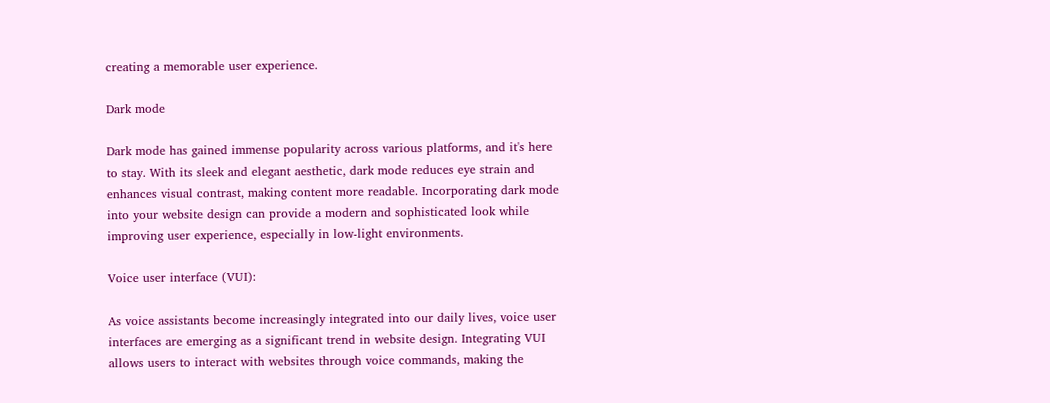creating a memorable user experience.

Dark mode

Dark mode has gained immense popularity across various platforms, and it's here to stay. With its sleek and elegant aesthetic, dark mode reduces eye strain and enhances visual contrast, making content more readable. Incorporating dark mode into your website design can provide a modern and sophisticated look while improving user experience, especially in low-light environments.

Voice user interface (VUI):

As voice assistants become increasingly integrated into our daily lives, voice user interfaces are emerging as a significant trend in website design. Integrating VUI allows users to interact with websites through voice commands, making the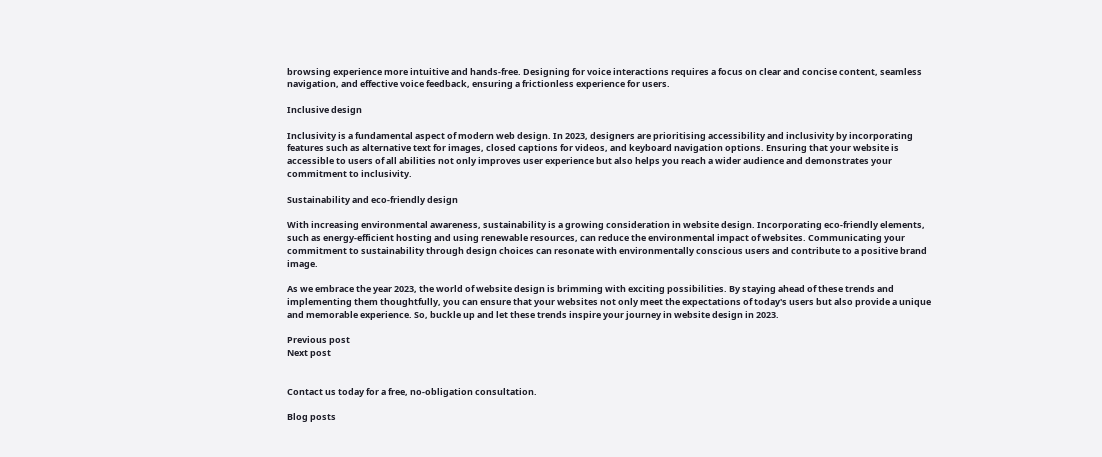browsing experience more intuitive and hands-free. Designing for voice interactions requires a focus on clear and concise content, seamless navigation, and effective voice feedback, ensuring a frictionless experience for users.

Inclusive design

Inclusivity is a fundamental aspect of modern web design. In 2023, designers are prioritising accessibility and inclusivity by incorporating features such as alternative text for images, closed captions for videos, and keyboard navigation options. Ensuring that your website is accessible to users of all abilities not only improves user experience but also helps you reach a wider audience and demonstrates your commitment to inclusivity.

Sustainability and eco-friendly design

With increasing environmental awareness, sustainability is a growing consideration in website design. Incorporating eco-friendly elements, such as energy-efficient hosting and using renewable resources, can reduce the environmental impact of websites. Communicating your commitment to sustainability through design choices can resonate with environmentally conscious users and contribute to a positive brand image.

As we embrace the year 2023, the world of website design is brimming with exciting possibilities. By staying ahead of these trends and implementing them thoughtfully, you can ensure that your websites not only meet the expectations of today's users but also provide a unique and memorable experience. So, buckle up and let these trends inspire your journey in website design in 2023.

Previous post
Next post


Contact us today for a free, no-obligation consultation.

Blog posts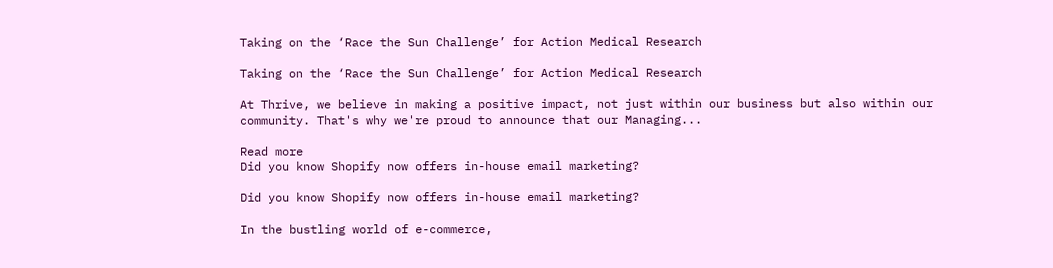Taking on the ‘Race the Sun Challenge’ for Action Medical Research

Taking on the ‘Race the Sun Challenge’ for Action Medical Research

At Thrive, we believe in making a positive impact, not just within our business but also within our community. That's why we're proud to announce that our Managing...

Read more
Did you know Shopify now offers in-house email marketing?

Did you know Shopify now offers in-house email marketing?

In the bustling world of e-commerce,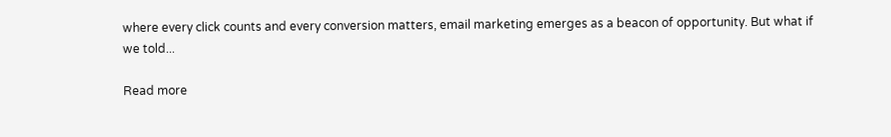where every click counts and every conversion matters, email marketing emerges as a beacon of opportunity. But what if we told...

Read more